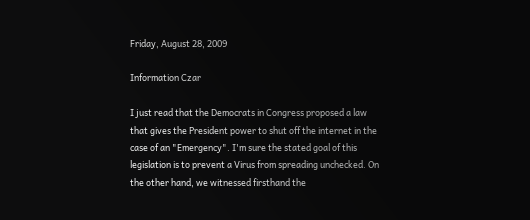Friday, August 28, 2009

Information Czar

I just read that the Democrats in Congress proposed a law that gives the President power to shut off the internet in the case of an "Emergency". I'm sure the stated goal of this legislation is to prevent a Virus from spreading unchecked. On the other hand, we witnessed firsthand the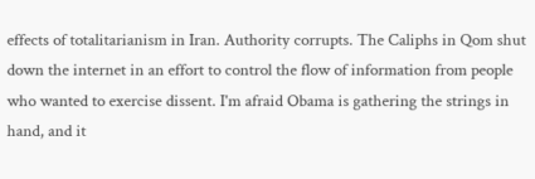effects of totalitarianism in Iran. Authority corrupts. The Caliphs in Qom shut down the internet in an effort to control the flow of information from people who wanted to exercise dissent. I'm afraid Obama is gathering the strings in hand, and it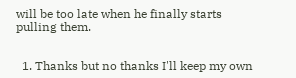will be too late when he finally starts pulling them.


  1. Thanks but no thanks I'll keep my own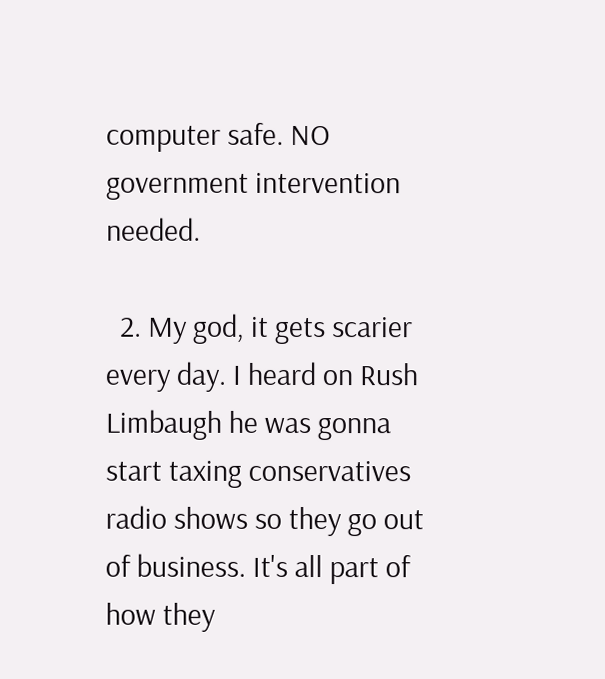computer safe. NO government intervention needed.

  2. My god, it gets scarier every day. I heard on Rush Limbaugh he was gonna start taxing conservatives radio shows so they go out of business. It's all part of how they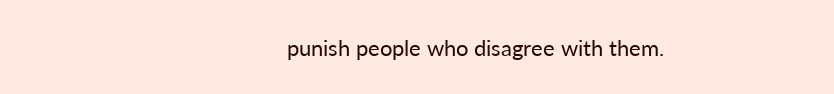punish people who disagree with them.